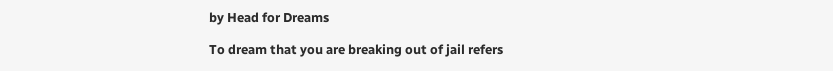by Head for Dreams

To dream that you are breaking out of jail refers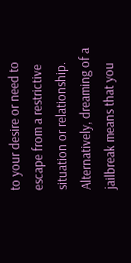to your desire or need to escape from a restrictive situation or relationship. Alternatively, dreaming of a jailbreak means that you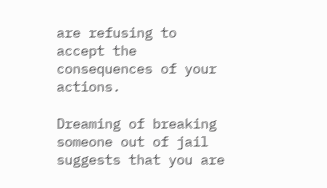are refusing to accept the consequences of your actions.

Dreaming of breaking someone out of jail suggests that you are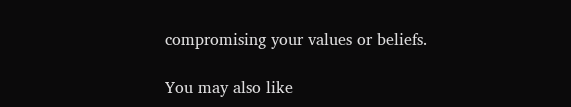compromising your values or beliefs.

You may also like